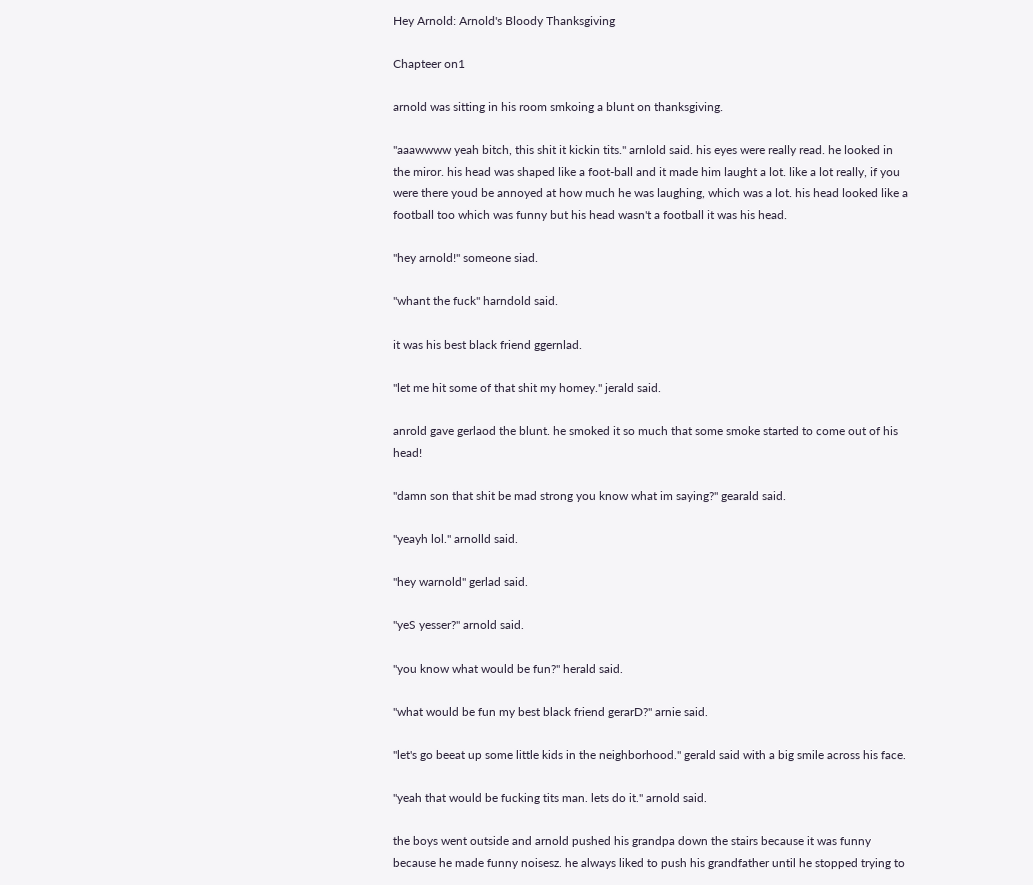Hey Arnold: Arnold's Bloody Thanksgiving

Chapteer on1

arnold was sitting in his room smkoing a blunt on thanksgiving.

"aaawwww yeah bitch, this shit it kickin tits." arnlold said. his eyes were really read. he looked in the miror. his head was shaped like a foot-ball and it made him laught a lot. like a lot really, if you were there youd be annoyed at how much he was laughing, which was a lot. his head looked like a football too which was funny but his head wasn't a football it was his head.

"hey arnold!" someone siad.

"whant the fuck" harndold said.

it was his best black friend ggernlad.

"let me hit some of that shit my homey." jerald said.

anrold gave gerlaod the blunt. he smoked it so much that some smoke started to come out of his head!

"damn son that shit be mad strong you know what im saying?" gearald said.

"yeayh lol." arnolld said.

"hey warnold" gerlad said.

"yeS yesser?" arnold said.

"you know what would be fun?" herald said.

"what would be fun my best black friend gerarD?" arnie said.

"let's go beeat up some little kids in the neighborhood." gerald said with a big smile across his face.

"yeah that would be fucking tits man. lets do it." arnold said.

the boys went outside and arnold pushed his grandpa down the stairs because it was funny because he made funny noisesz. he always liked to push his grandfather until he stopped trying to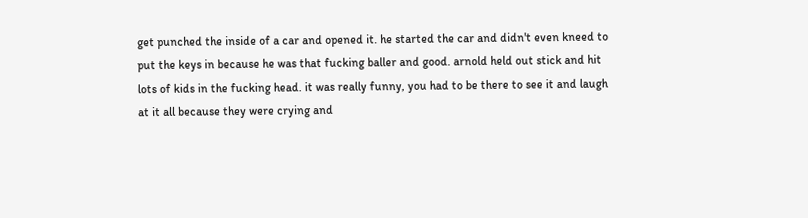get punched the inside of a car and opened it. he started the car and didn't even kneed to put the keys in because he was that fucking baller and good. arnold held out stick and hit lots of kids in the fucking head. it was really funny, you had to be there to see it and laugh at it all because they were crying and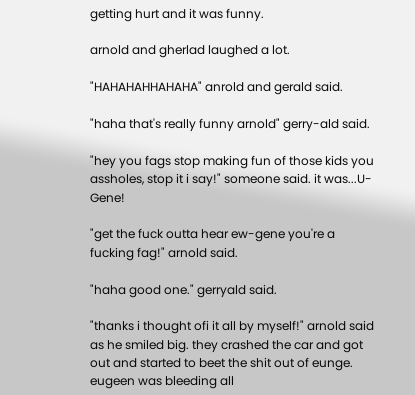getting hurt and it was funny.

arnold and gherlad laughed a lot.

"HAHAHAHHAHAHA" anrold and gerald said.

"haha that's really funny arnold" gerry-ald said.

"hey you fags stop making fun of those kids you assholes, stop it i say!" someone said. it was...U-Gene!

"get the fuck outta hear ew-gene you're a fucking fag!" arnold said.

"haha good one." gerryald said.

"thanks i thought ofi it all by myself!" arnold said as he smiled big. they crashed the car and got out and started to beet the shit out of eunge. eugeen was bleeding all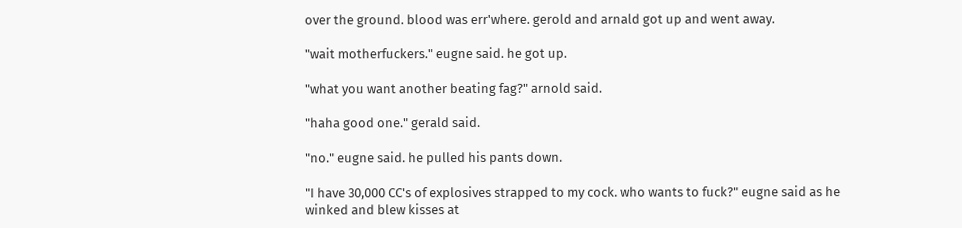over the ground. blood was err'where. gerold and arnald got up and went away.

"wait motherfuckers." eugne said. he got up.

"what you want another beating fag?" arnold said.

"haha good one." gerald said.

"no." eugne said. he pulled his pants down.

"I have 30,000 CC's of explosives strapped to my cock. who wants to fuck?" eugne said as he winked and blew kisses at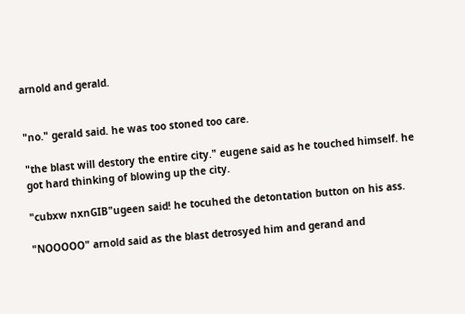arnold and gerald.


"no." gerald said. he was too stoned too care.

"the blast will destory the entire city." eugene said as he touched himself. he got hard thinking of blowing up the city.

"cubxw nxnGIB"ugeen said! he tocuhed the detontation button on his ass.

"NOOOOO" arnold said as the blast detrosyed him and gerand and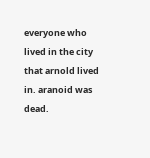everyone who lived in the city that arnold lived in. aranoid was dead.